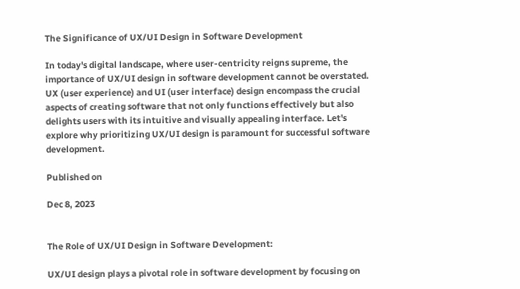The Significance of UX/UI Design in Software Development

In today's digital landscape, where user-centricity reigns supreme, the importance of UX/UI design in software development cannot be overstated. UX (user experience) and UI (user interface) design encompass the crucial aspects of creating software that not only functions effectively but also delights users with its intuitive and visually appealing interface. Let's explore why prioritizing UX/UI design is paramount for successful software development.

Published on

Dec 8, 2023


The Role of UX/UI Design in Software Development:

UX/UI design plays a pivotal role in software development by focusing on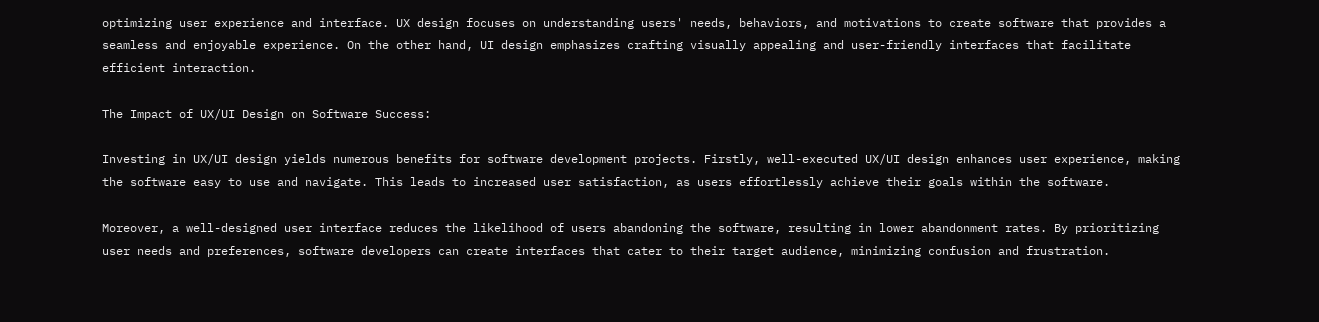optimizing user experience and interface. UX design focuses on understanding users' needs, behaviors, and motivations to create software that provides a seamless and enjoyable experience. On the other hand, UI design emphasizes crafting visually appealing and user-friendly interfaces that facilitate efficient interaction.

The Impact of UX/UI Design on Software Success:

Investing in UX/UI design yields numerous benefits for software development projects. Firstly, well-executed UX/UI design enhances user experience, making the software easy to use and navigate. This leads to increased user satisfaction, as users effortlessly achieve their goals within the software.

Moreover, a well-designed user interface reduces the likelihood of users abandoning the software, resulting in lower abandonment rates. By prioritizing user needs and preferences, software developers can create interfaces that cater to their target audience, minimizing confusion and frustration.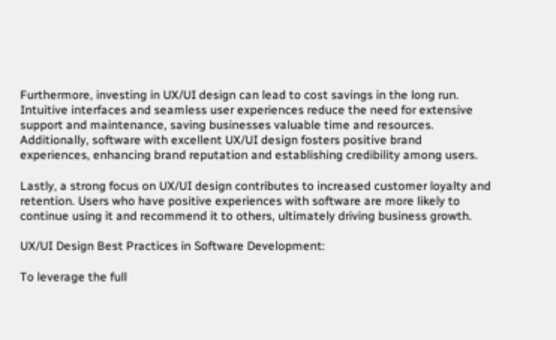Furthermore, investing in UX/UI design can lead to cost savings in the long run. Intuitive interfaces and seamless user experiences reduce the need for extensive support and maintenance, saving businesses valuable time and resources. Additionally, software with excellent UX/UI design fosters positive brand experiences, enhancing brand reputation and establishing credibility among users.

Lastly, a strong focus on UX/UI design contributes to increased customer loyalty and retention. Users who have positive experiences with software are more likely to continue using it and recommend it to others, ultimately driving business growth.

UX/UI Design Best Practices in Software Development:

To leverage the full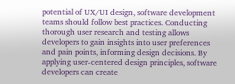potential of UX/UI design, software development teams should follow best practices. Conducting thorough user research and testing allows developers to gain insights into user preferences and pain points, informing design decisions. By applying user-centered design principles, software developers can create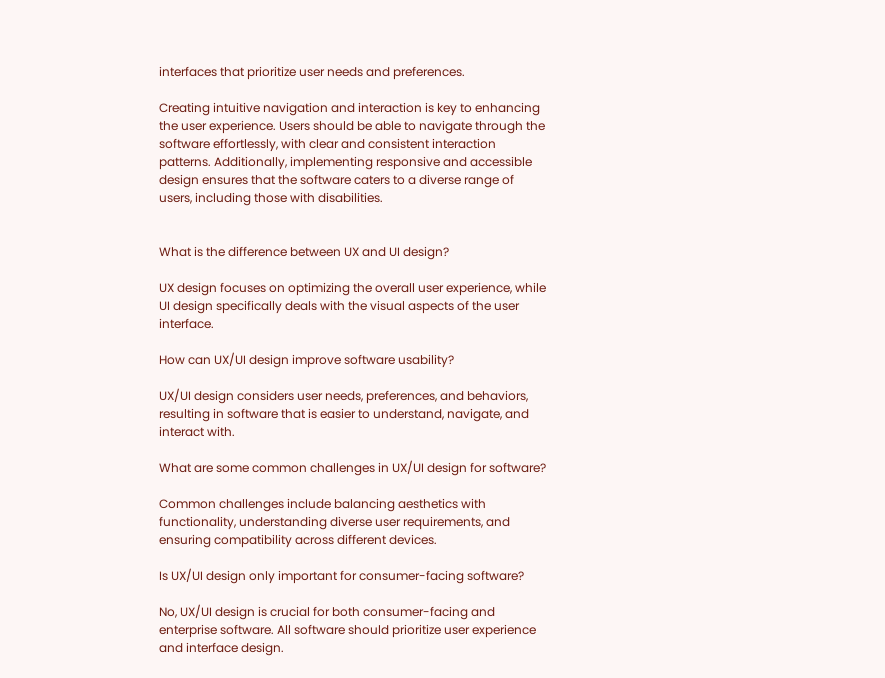interfaces that prioritize user needs and preferences.

Creating intuitive navigation and interaction is key to enhancing the user experience. Users should be able to navigate through the software effortlessly, with clear and consistent interaction patterns. Additionally, implementing responsive and accessible design ensures that the software caters to a diverse range of users, including those with disabilities.


What is the difference between UX and UI design?

UX design focuses on optimizing the overall user experience, while UI design specifically deals with the visual aspects of the user interface.

How can UX/UI design improve software usability?

UX/UI design considers user needs, preferences, and behaviors, resulting in software that is easier to understand, navigate, and interact with.

What are some common challenges in UX/UI design for software?

Common challenges include balancing aesthetics with functionality, understanding diverse user requirements, and ensuring compatibility across different devices.

Is UX/UI design only important for consumer-facing software?

No, UX/UI design is crucial for both consumer-facing and enterprise software. All software should prioritize user experience and interface design.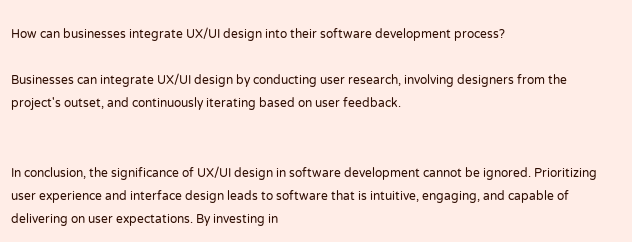How can businesses integrate UX/UI design into their software development process?

Businesses can integrate UX/UI design by conducting user research, involving designers from the project's outset, and continuously iterating based on user feedback.


In conclusion, the significance of UX/UI design in software development cannot be ignored. Prioritizing user experience and interface design leads to software that is intuitive, engaging, and capable of delivering on user expectations. By investing in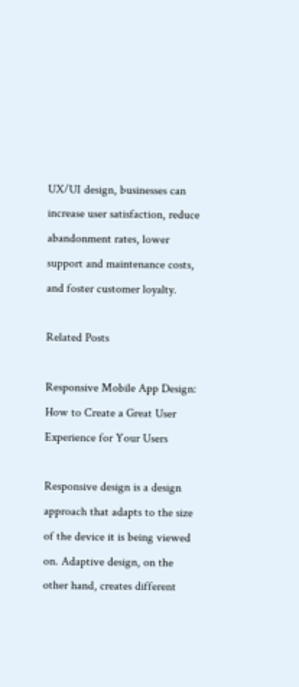UX/UI design, businesses can increase user satisfaction, reduce abandonment rates, lower support and maintenance costs, and foster customer loyalty.

Related Posts

Responsive Mobile App Design: How to Create a Great User Experience for Your Users

Responsive design is a design approach that adapts to the size of the device it is being viewed on. Adaptive design, on the other hand, creates different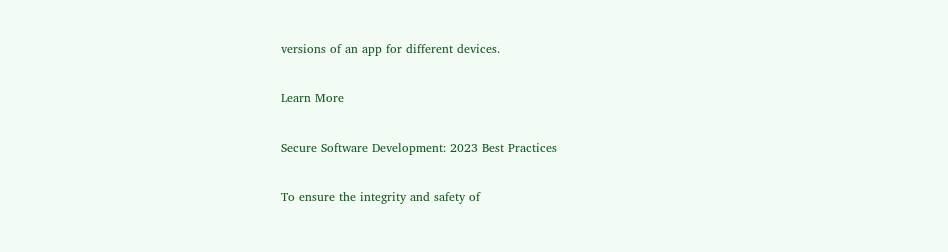versions of an app for different devices.

Learn More

Secure Software Development: 2023 Best Practices

To ensure the integrity and safety of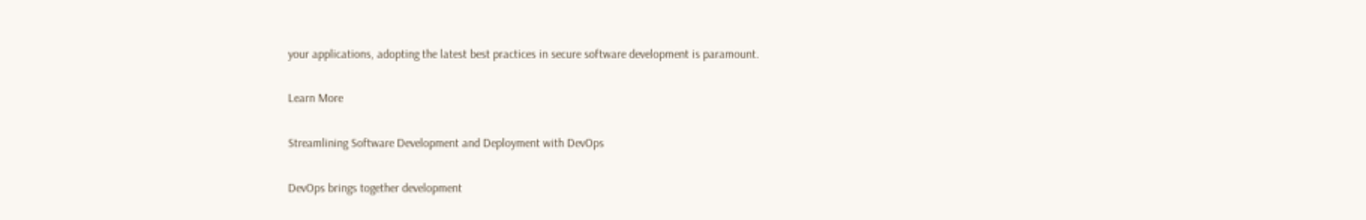your applications, adopting the latest best practices in secure software development is paramount.

Learn More

Streamlining Software Development and Deployment with DevOps

DevOps brings together development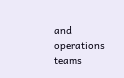and operations teams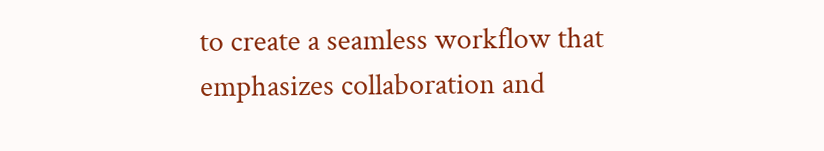to create a seamless workflow that emphasizes collaboration and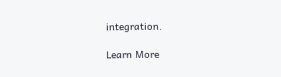integration.

Learn More